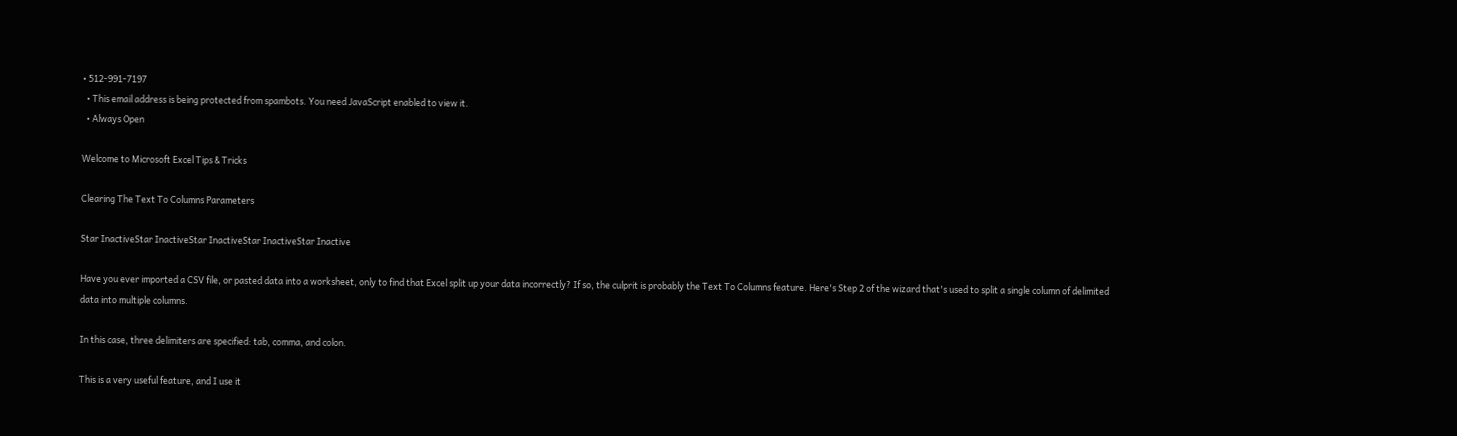• 512-991-7197
  • This email address is being protected from spambots. You need JavaScript enabled to view it.
  • Always Open

Welcome to Microsoft Excel Tips & Tricks

Clearing The Text To Columns Parameters

Star InactiveStar InactiveStar InactiveStar InactiveStar Inactive

Have you ever imported a CSV file, or pasted data into a worksheet, only to find that Excel split up your data incorrectly? If so, the culprit is probably the Text To Columns feature. Here's Step 2 of the wizard that's used to split a single column of delimited data into multiple columns.

In this case, three delimiters are specified: tab, comma, and colon.

This is a very useful feature, and I use it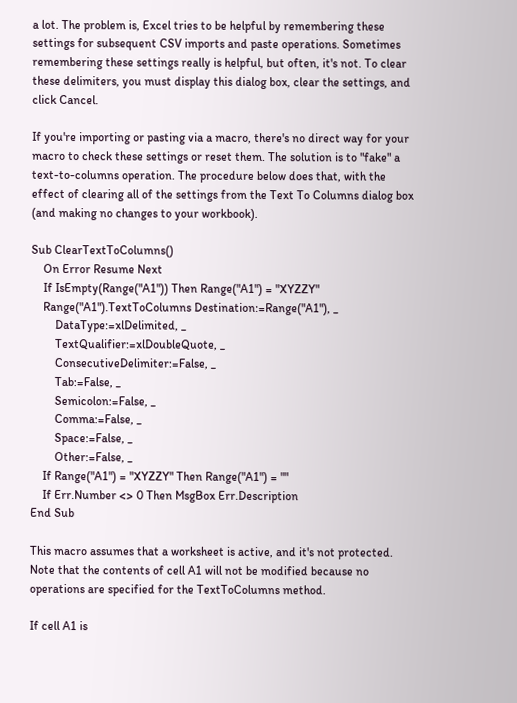a lot. The problem is, Excel tries to be helpful by remembering these settings for subsequent CSV imports and paste operations. Sometimes remembering these settings really is helpful, but often, it's not. To clear these delimiters, you must display this dialog box, clear the settings, and click Cancel.

If you're importing or pasting via a macro, there's no direct way for your macro to check these settings or reset them. The solution is to "fake" a text-to-columns operation. The procedure below does that, with the effect of clearing all of the settings from the Text To Columns dialog box (and making no changes to your workbook).

Sub ClearTextToColumns()
    On Error Resume Next
    If IsEmpty(Range("A1")) Then Range("A1") = "XYZZY"
    Range("A1").TextToColumns Destination:=Range("A1"), _
        DataType:=xlDelimited, _
        TextQualifier:=xlDoubleQuote, _
        ConsecutiveDelimiter:=False, _
        Tab:=False, _
        Semicolon:=False, _
        Comma:=False, _
        Space:=False, _
        Other:=False, _
    If Range("A1") = "XYZZY" Then Range("A1") = ""
    If Err.Number <> 0 Then MsgBox Err.Description
End Sub

This macro assumes that a worksheet is active, and it's not protected. Note that the contents of cell A1 will not be modified because no operations are specified for the TextToColumns method.

If cell A1 is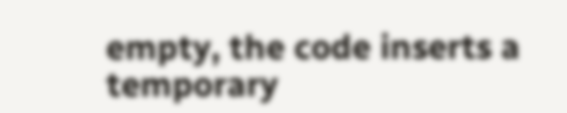empty, the code inserts a temporary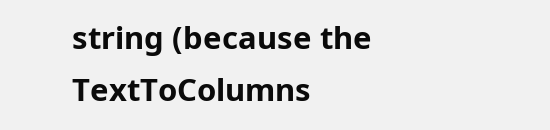string (because the TextToColumns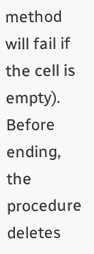method will fail if the cell is empty). Before ending, the procedure deletes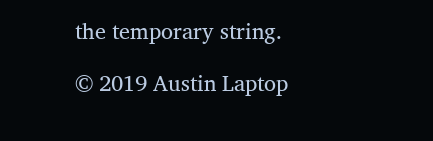the temporary string.

© 2019 Austin Laptop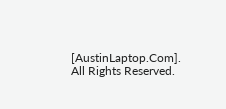[AustinLaptop.Com]. All Rights Reserved.